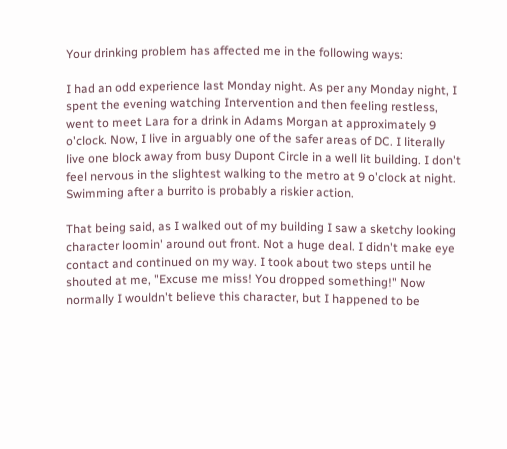Your drinking problem has affected me in the following ways:

I had an odd experience last Monday night. As per any Monday night, I spent the evening watching Intervention and then feeling restless, went to meet Lara for a drink in Adams Morgan at approximately 9 o'clock. Now, I live in arguably one of the safer areas of DC. I literally live one block away from busy Dupont Circle in a well lit building. I don't feel nervous in the slightest walking to the metro at 9 o'clock at night. Swimming after a burrito is probably a riskier action.

That being said, as I walked out of my building I saw a sketchy looking character loomin' around out front. Not a huge deal. I didn't make eye contact and continued on my way. I took about two steps until he shouted at me, "Excuse me miss! You dropped something!" Now normally I wouldn't believe this character, but I happened to be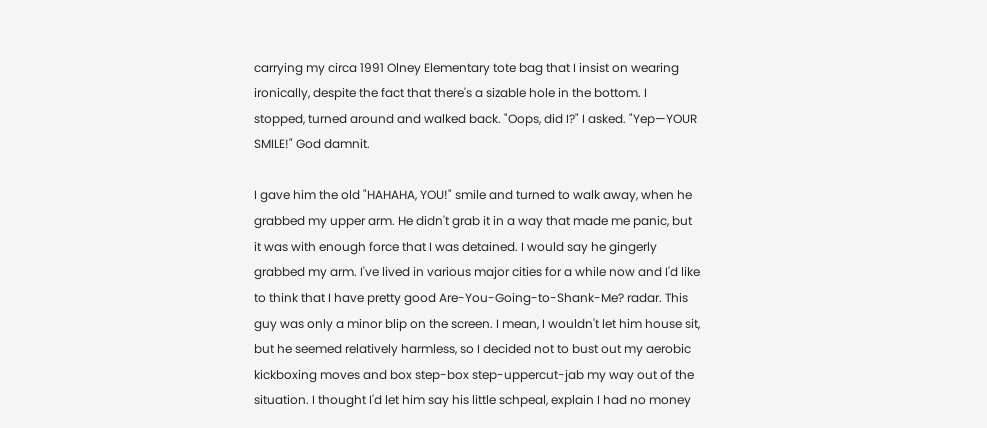carrying my circa 1991 Olney Elementary tote bag that I insist on wearing ironically, despite the fact that there's a sizable hole in the bottom. I stopped, turned around and walked back. "Oops, did I?" I asked. "Yep—YOUR SMILE!" God damnit.

I gave him the old "HAHAHA, YOU!" smile and turned to walk away, when he grabbed my upper arm. He didn't grab it in a way that made me panic, but it was with enough force that I was detained. I would say he gingerly grabbed my arm. I've lived in various major cities for a while now and I'd like to think that I have pretty good Are-You-Going-to-Shank-Me? radar. This guy was only a minor blip on the screen. I mean, I wouldn't let him house sit, but he seemed relatively harmless, so I decided not to bust out my aerobic kickboxing moves and box step-box step-uppercut-jab my way out of the situation. I thought I'd let him say his little schpeal, explain I had no money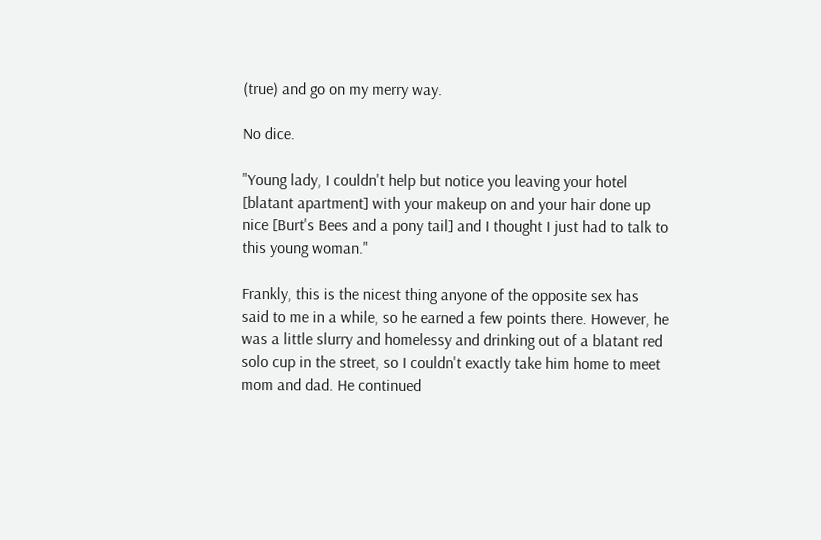(true) and go on my merry way.

No dice.

"Young lady, I couldn't help but notice you leaving your hotel [blatant apartment] with your makeup on and your hair done up nice [Burt's Bees and a pony tail] and I thought I just had to talk to this young woman."

Frankly, this is the nicest thing anyone of the opposite sex has said to me in a while, so he earned a few points there. However, he was a little slurry and homelessy and drinking out of a blatant red solo cup in the street, so I couldn't exactly take him home to meet mom and dad. He continued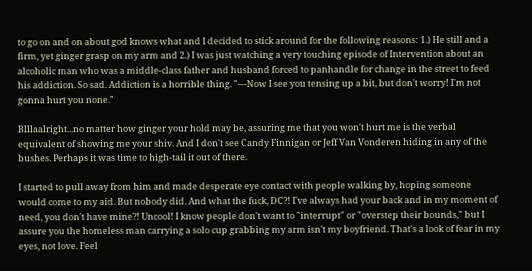to go on and on about god knows what and I decided to stick around for the following reasons: 1.) He still and a firm, yet ginger grasp on my arm and 2.) I was just watching a very touching episode of Intervention about an alcoholic man who was a middle-class father and husband forced to panhandle for change in the street to feed his addiction. So sad. Addiction is a horrible thing. "—Now I see you tensing up a bit, but don't worry! I'm not gonna hurt you none."

Blllaalright...no matter how ginger your hold may be, assuring me that you won't hurt me is the verbal equivalent of showing me your shiv. And I don't see Candy Finnigan or Jeff Van Vonderen hiding in any of the bushes. Perhaps it was time to high-tail it out of there.

I started to pull away from him and made desperate eye contact with people walking by, hoping someone would come to my aid. But nobody did. And what the fuck, DC?! I've always had your back and in my moment of need, you don't have mine?! Uncool! I know people don't want to "interrupt" or "overstep their bounds," but I assure you the homeless man carrying a solo cup grabbing my arm isn't my boyfriend. That's a look of fear in my eyes, not love. Feel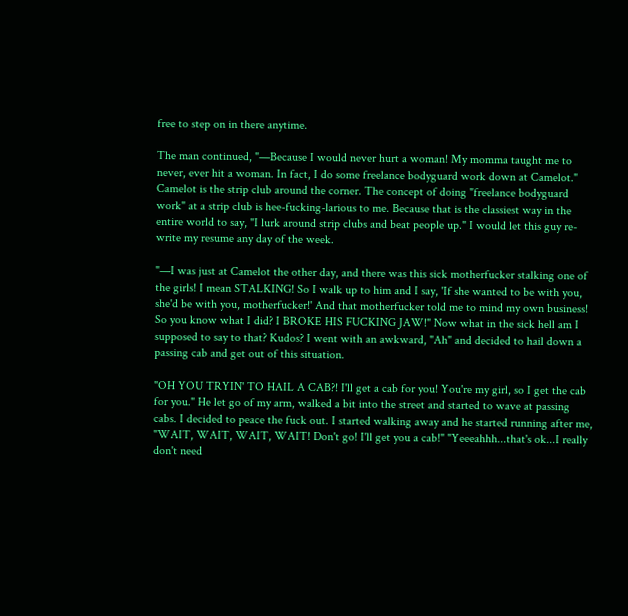free to step on in there anytime.

The man continued, "—Because I would never hurt a woman! My momma taught me to never, ever hit a woman. In fact, I do some freelance bodyguard work down at Camelot." Camelot is the strip club around the corner. The concept of doing "freelance bodyguard work" at a strip club is hee-fucking-larious to me. Because that is the classiest way in the entire world to say, "I lurk around strip clubs and beat people up." I would let this guy re-write my resume any day of the week.

"—I was just at Camelot the other day, and there was this sick motherfucker stalking one of the girls! I mean STALKING! So I walk up to him and I say, 'If she wanted to be with you, she'd be with you, motherfucker!' And that motherfucker told me to mind my own business! So you know what I did? I BROKE HIS FUCKING JAW!" Now what in the sick hell am I supposed to say to that? Kudos? I went with an awkward, "Ah" and decided to hail down a passing cab and get out of this situation.

"OH YOU TRYIN' TO HAIL A CAB?! I'll get a cab for you! You're my girl, so I get the cab for you." He let go of my arm, walked a bit into the street and started to wave at passing cabs. I decided to peace the fuck out. I started walking away and he started running after me, "WAIT, WAIT, WAIT, WAIT! Don't go! I'll get you a cab!" "Yeeeahhh...that's ok...I really don't need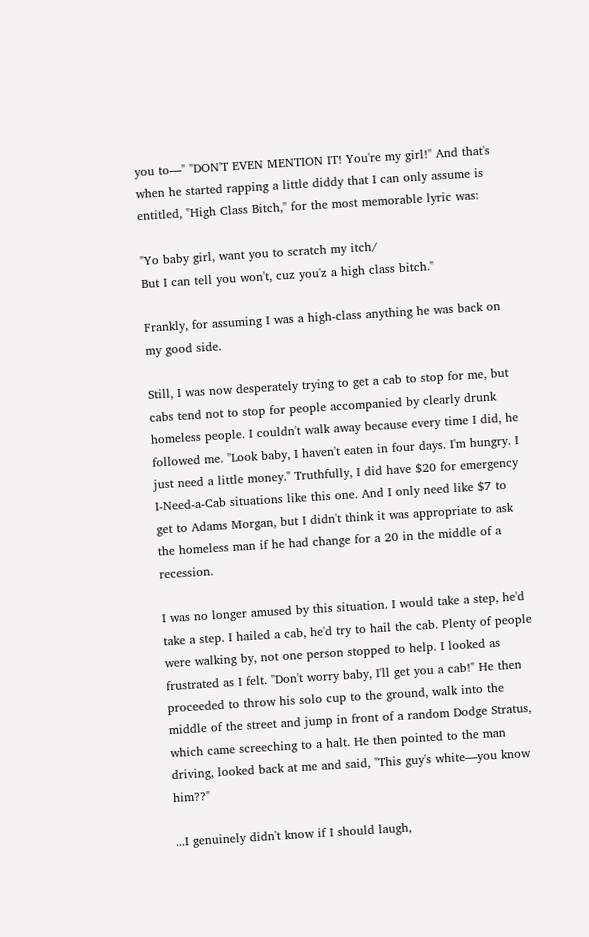you to—" "DON'T EVEN MENTION IT! You're my girl!" And that's when he started rapping a little diddy that I can only assume is entitled, "High Class Bitch," for the most memorable lyric was:

"Yo baby girl, want you to scratch my itch/
But I can tell you won't, cuz you'z a high class bitch."

Frankly, for assuming I was a high-class anything he was back on my good side.

Still, I was now desperately trying to get a cab to stop for me, but cabs tend not to stop for people accompanied by clearly drunk homeless people. I couldn't walk away because every time I did, he followed me. "Look baby, I haven't eaten in four days. I'm hungry. I just need a little money." Truthfully, I did have $20 for emergency I-Need-a-Cab situations like this one. And I only need like $7 to get to Adams Morgan, but I didn't think it was appropriate to ask the homeless man if he had change for a 20 in the middle of a recession.

I was no longer amused by this situation. I would take a step, he'd take a step. I hailed a cab, he'd try to hail the cab. Plenty of people were walking by, not one person stopped to help. I looked as frustrated as I felt. "Don't worry baby, I'll get you a cab!" He then proceeded to throw his solo cup to the ground, walk into the middle of the street and jump in front of a random Dodge Stratus, which came screeching to a halt. He then pointed to the man driving, looked back at me and said, "This guy's white—you know him??"

...I genuinely didn't know if I should laugh,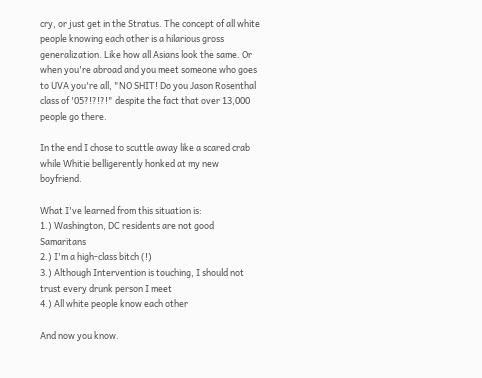cry, or just get in the Stratus. The concept of all white people knowing each other is a hilarious gross generalization. Like how all Asians look the same. Or when you're abroad and you meet someone who goes to UVA you're all, "NO SHIT! Do you Jason Rosenthal class of '05?!?!?!" despite the fact that over 13,000 people go there.

In the end I chose to scuttle away like a scared crab while Whitie belligerently honked at my new boyfriend.

What I've learned from this situation is:
1.) Washington, DC residents are not good Samaritans
2.) I'm a high-class bitch (!)
3.) Although Intervention is touching, I should not trust every drunk person I meet
4.) All white people know each other

And now you know.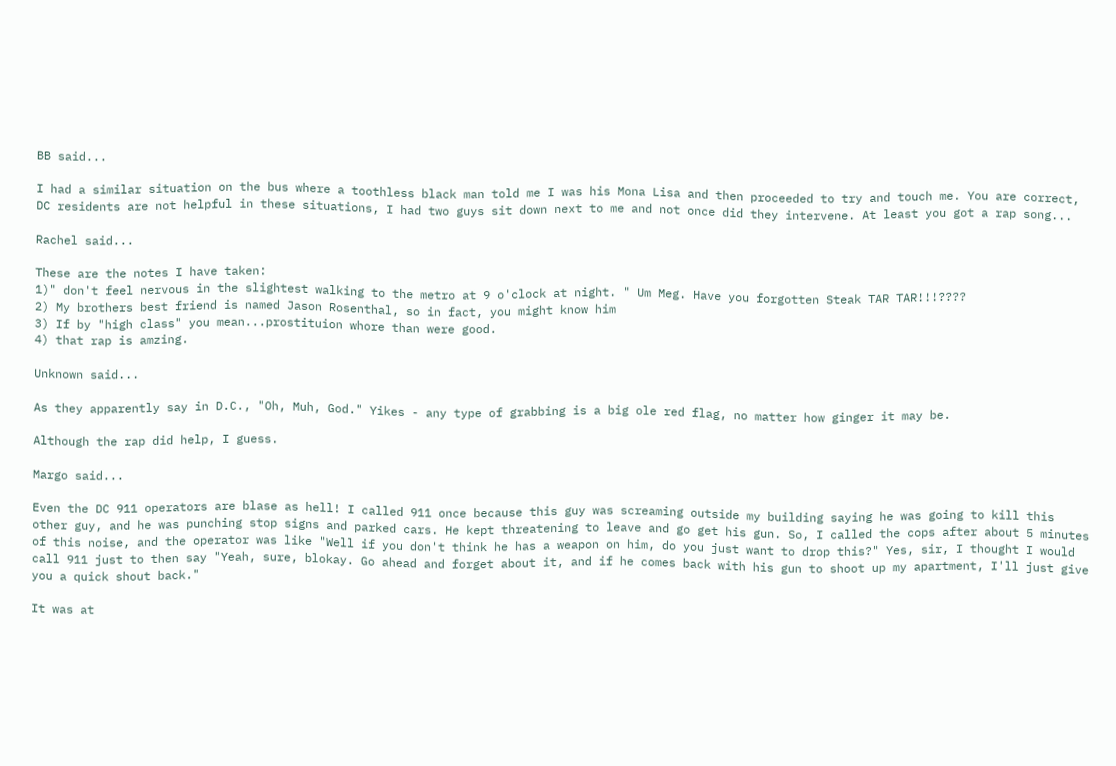BB said...

I had a similar situation on the bus where a toothless black man told me I was his Mona Lisa and then proceeded to try and touch me. You are correct, DC residents are not helpful in these situations, I had two guys sit down next to me and not once did they intervene. At least you got a rap song...

Rachel said...

These are the notes I have taken:
1)" don't feel nervous in the slightest walking to the metro at 9 o'clock at night. " Um Meg. Have you forgotten Steak TAR TAR!!!????
2) My brothers best friend is named Jason Rosenthal, so in fact, you might know him
3) If by "high class" you mean...prostituion whore than were good.
4) that rap is amzing.

Unknown said...

As they apparently say in D.C., "Oh, Muh, God." Yikes - any type of grabbing is a big ole red flag, no matter how ginger it may be.

Although the rap did help, I guess.

Margo said...

Even the DC 911 operators are blase as hell! I called 911 once because this guy was screaming outside my building saying he was going to kill this other guy, and he was punching stop signs and parked cars. He kept threatening to leave and go get his gun. So, I called the cops after about 5 minutes of this noise, and the operator was like "Well if you don't think he has a weapon on him, do you just want to drop this?" Yes, sir, I thought I would call 911 just to then say "Yeah, sure, blokay. Go ahead and forget about it, and if he comes back with his gun to shoot up my apartment, I'll just give you a quick shout back."

It was at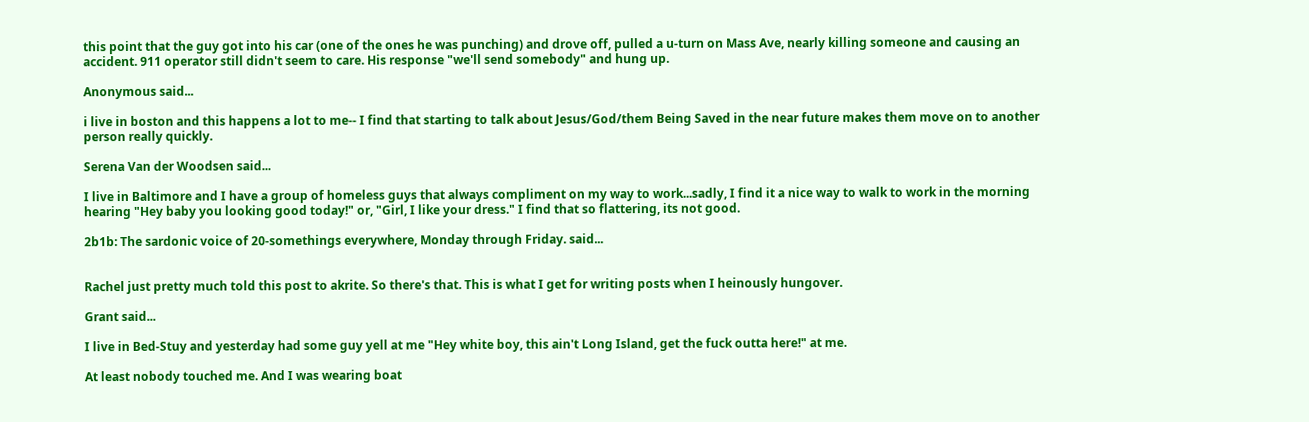this point that the guy got into his car (one of the ones he was punching) and drove off, pulled a u-turn on Mass Ave, nearly killing someone and causing an accident. 911 operator still didn't seem to care. His response "we'll send somebody" and hung up.

Anonymous said...

i live in boston and this happens a lot to me-- I find that starting to talk about Jesus/God/them Being Saved in the near future makes them move on to another person really quickly.

Serena Van der Woodsen said...

I live in Baltimore and I have a group of homeless guys that always compliment on my way to work...sadly, I find it a nice way to walk to work in the morning hearing "Hey baby you looking good today!" or, "Girl, I like your dress." I find that so flattering, its not good.

2b1b: The sardonic voice of 20-somethings everywhere, Monday through Friday. said...


Rachel just pretty much told this post to akrite. So there's that. This is what I get for writing posts when I heinously hungover.

Grant said...

I live in Bed-Stuy and yesterday had some guy yell at me "Hey white boy, this ain't Long Island, get the fuck outta here!" at me.

At least nobody touched me. And I was wearing boat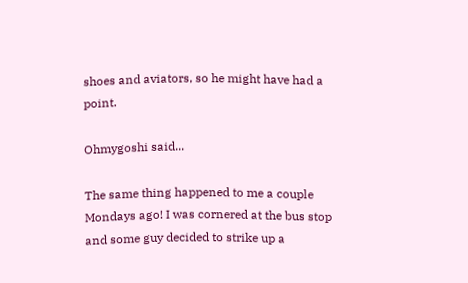shoes and aviators, so he might have had a point.

Ohmygoshi said...

The same thing happened to me a couple Mondays ago! I was cornered at the bus stop and some guy decided to strike up a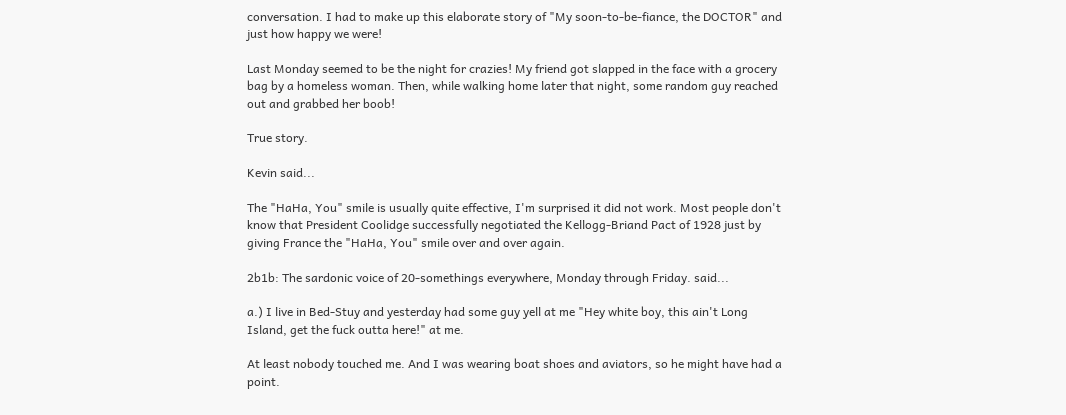conversation. I had to make up this elaborate story of "My soon-to-be-fiance, the DOCTOR" and just how happy we were!

Last Monday seemed to be the night for crazies! My friend got slapped in the face with a grocery bag by a homeless woman. Then, while walking home later that night, some random guy reached out and grabbed her boob!

True story.

Kevin said...

The "HaHa, You" smile is usually quite effective, I'm surprised it did not work. Most people don't know that President Coolidge successfully negotiated the Kellogg-Briand Pact of 1928 just by giving France the "HaHa, You" smile over and over again.

2b1b: The sardonic voice of 20-somethings everywhere, Monday through Friday. said...

a.) I live in Bed-Stuy and yesterday had some guy yell at me "Hey white boy, this ain't Long Island, get the fuck outta here!" at me.

At least nobody touched me. And I was wearing boat shoes and aviators, so he might have had a point.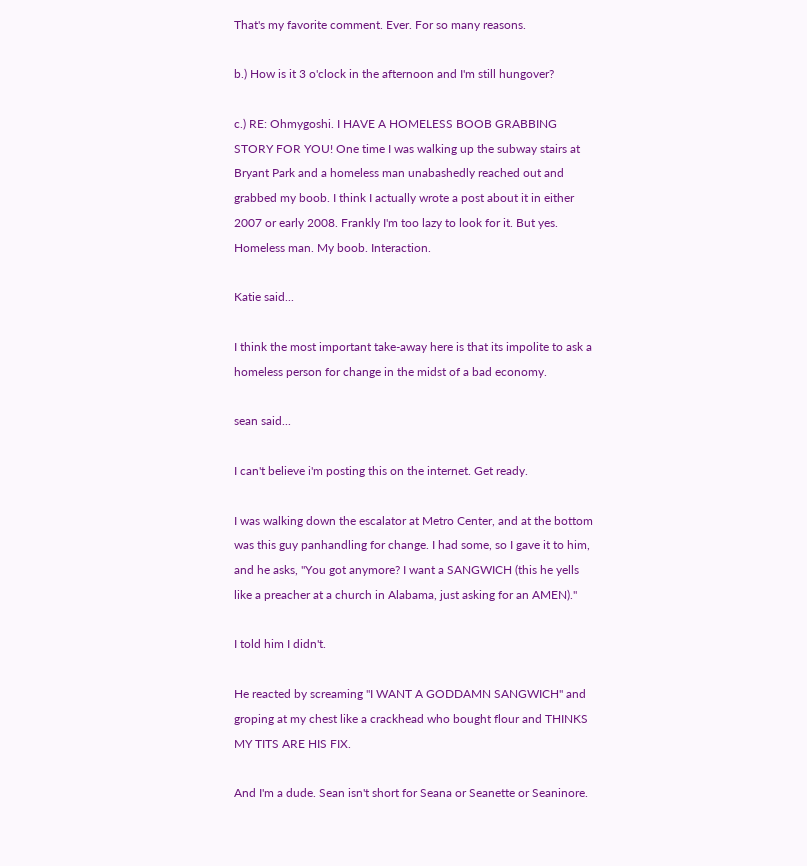That's my favorite comment. Ever. For so many reasons.

b.) How is it 3 o'clock in the afternoon and I'm still hungover?

c.) RE: Ohmygoshi. I HAVE A HOMELESS BOOB GRABBING STORY FOR YOU! One time I was walking up the subway stairs at Bryant Park and a homeless man unabashedly reached out and grabbed my boob. I think I actually wrote a post about it in either 2007 or early 2008. Frankly I'm too lazy to look for it. But yes. Homeless man. My boob. Interaction.

Katie said...

I think the most important take-away here is that its impolite to ask a homeless person for change in the midst of a bad economy.

sean said...

I can't believe i'm posting this on the internet. Get ready.

I was walking down the escalator at Metro Center, and at the bottom was this guy panhandling for change. I had some, so I gave it to him, and he asks, "You got anymore? I want a SANGWICH (this he yells like a preacher at a church in Alabama, just asking for an AMEN)."

I told him I didn't.

He reacted by screaming "I WANT A GODDAMN SANGWICH" and groping at my chest like a crackhead who bought flour and THINKS MY TITS ARE HIS FIX.

And I'm a dude. Sean isn't short for Seana or Seanette or Seaninore.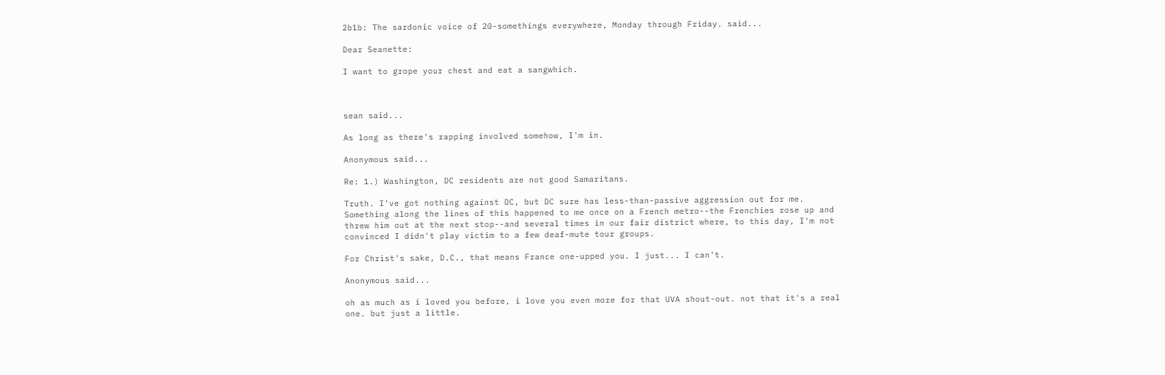2b1b: The sardonic voice of 20-somethings everywhere, Monday through Friday. said...

Dear Seanette:

I want to grope your chest and eat a sangwhich.



sean said...

As long as there's rapping involved somehow, I'm in.

Anonymous said...

Re: 1.) Washington, DC residents are not good Samaritans.

Truth. I've got nothing against DC, but DC sure has less-than-passive aggression out for me. Something along the lines of this happened to me once on a French metro--the Frenchies rose up and threw him out at the next stop--and several times in our fair district where, to this day, I'm not convinced I didn't play victim to a few deaf-mute tour groups.

For Christ's sake, D.C., that means France one-upped you. I just... I can't.

Anonymous said...

oh as much as i loved you before, i love you even more for that UVA shout-out. not that it's a real one. but just a little.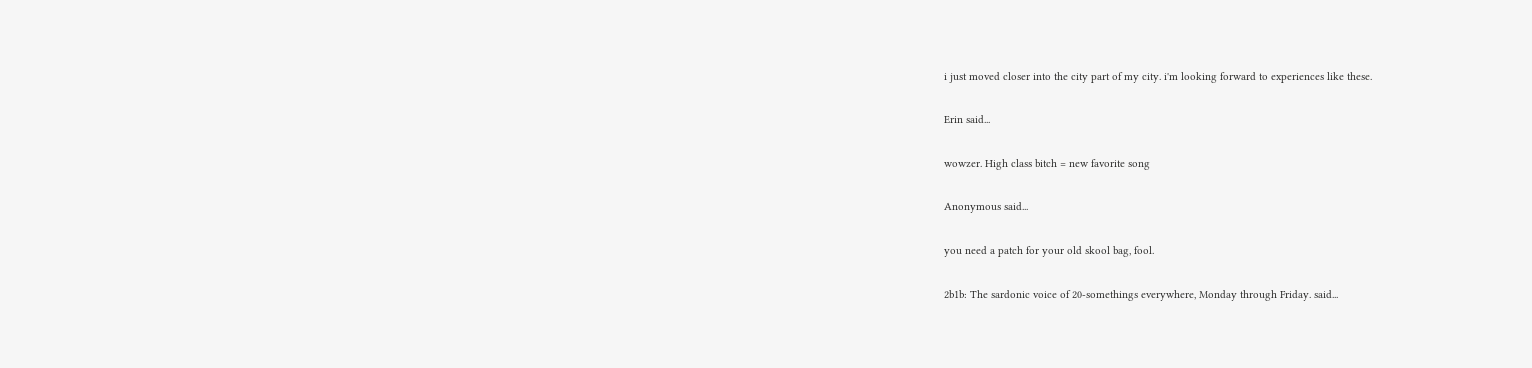i just moved closer into the city part of my city. i'm looking forward to experiences like these.

Erin said...

wowzer. High class bitch = new favorite song

Anonymous said...

you need a patch for your old skool bag, fool.

2b1b: The sardonic voice of 20-somethings everywhere, Monday through Friday. said...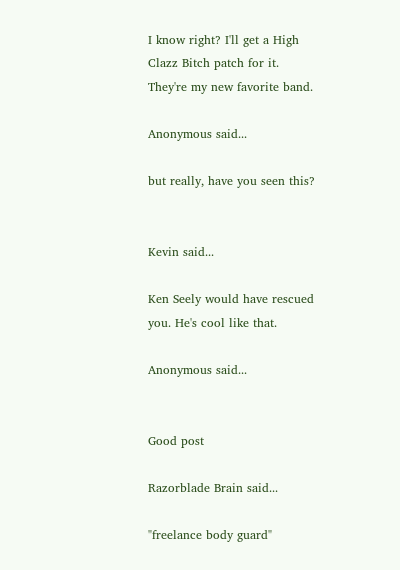I know right? I'll get a High Clazz Bitch patch for it. They're my new favorite band.

Anonymous said...

but really, have you seen this?


Kevin said...

Ken Seely would have rescued you. He's cool like that.

Anonymous said...


Good post

Razorblade Brain said...

"freelance body guard"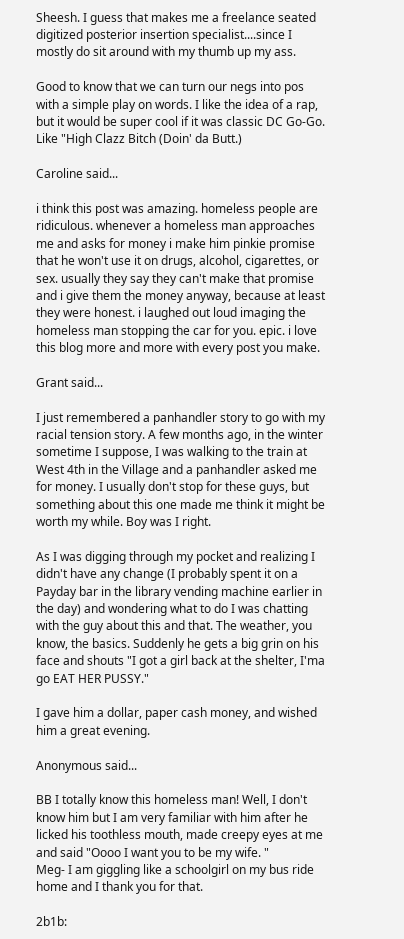Sheesh. I guess that makes me a freelance seated digitized posterior insertion specialist....since I mostly do sit around with my thumb up my ass.

Good to know that we can turn our negs into pos with a simple play on words. I like the idea of a rap, but it would be super cool if it was classic DC Go-Go. Like "High Clazz Bitch (Doin' da Butt.)

Caroline said...

i think this post was amazing. homeless people are ridiculous. whenever a homeless man approaches me and asks for money i make him pinkie promise that he won't use it on drugs, alcohol, cigarettes, or sex. usually they say they can't make that promise and i give them the money anyway, because at least they were honest. i laughed out loud imaging the homeless man stopping the car for you. epic. i love this blog more and more with every post you make.

Grant said...

I just remembered a panhandler story to go with my racial tension story. A few months ago, in the winter sometime I suppose, I was walking to the train at West 4th in the Village and a panhandler asked me for money. I usually don't stop for these guys, but something about this one made me think it might be worth my while. Boy was I right.

As I was digging through my pocket and realizing I didn't have any change (I probably spent it on a Payday bar in the library vending machine earlier in the day) and wondering what to do I was chatting with the guy about this and that. The weather, you know, the basics. Suddenly he gets a big grin on his face and shouts "I got a girl back at the shelter, I'ma go EAT HER PUSSY."

I gave him a dollar, paper cash money, and wished him a great evening.

Anonymous said...

BB I totally know this homeless man! Well, I don't know him but I am very familiar with him after he licked his toothless mouth, made creepy eyes at me and said "Oooo I want you to be my wife. "
Meg- I am giggling like a schoolgirl on my bus ride home and I thank you for that.

2b1b: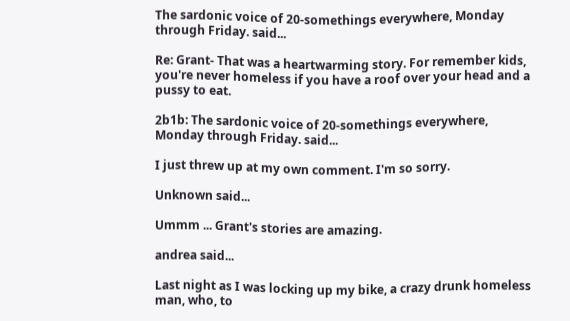The sardonic voice of 20-somethings everywhere, Monday through Friday. said...

Re: Grant- That was a heartwarming story. For remember kids, you're never homeless if you have a roof over your head and a pussy to eat.

2b1b: The sardonic voice of 20-somethings everywhere, Monday through Friday. said...

I just threw up at my own comment. I'm so sorry.

Unknown said...

Ummm ... Grant's stories are amazing.

andrea said...

Last night as I was locking up my bike, a crazy drunk homeless man, who, to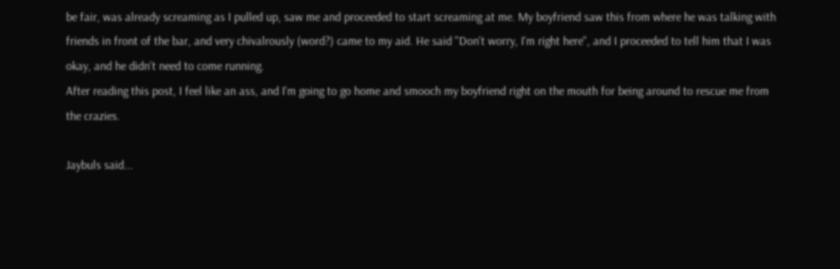be fair, was already screaming as I pulled up, saw me and proceeded to start screaming at me. My boyfriend saw this from where he was talking with friends in front of the bar, and very chivalrously (word?) came to my aid. He said "Don't worry, I'm right here", and I proceeded to tell him that I was okay, and he didn't need to come running.
After reading this post, I feel like an ass, and I'm going to go home and smooch my boyfriend right on the mouth for being around to rescue me from the crazies.

Jaybuls said...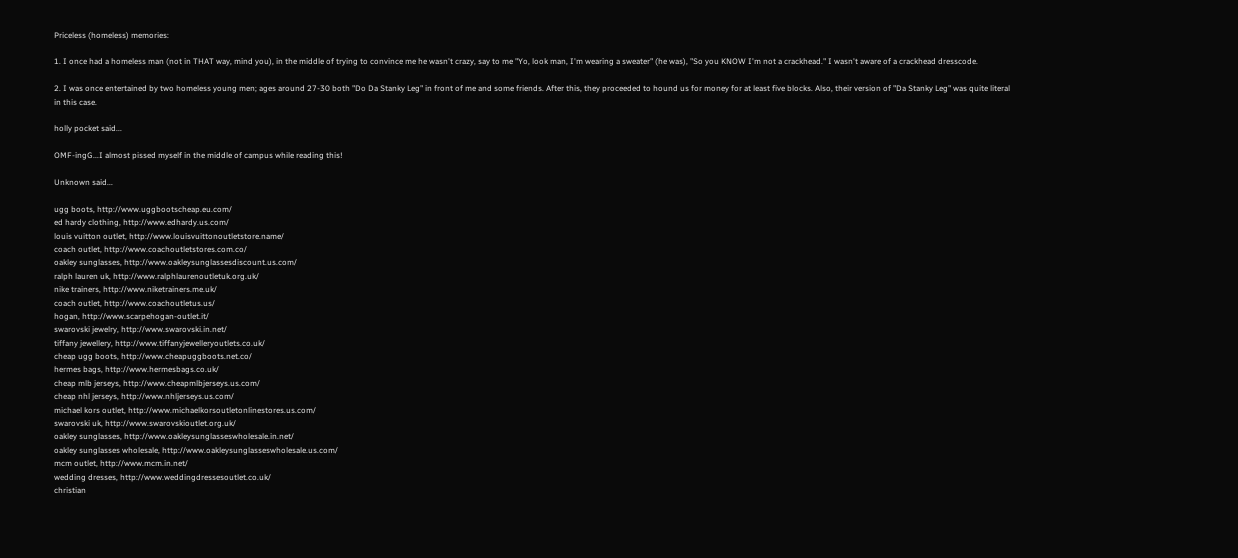Priceless (homeless) memories:

1. I once had a homeless man (not in THAT way, mind you), in the middle of trying to convince me he wasn't crazy, say to me "Yo, look man, I'm wearing a sweater" (he was), "So you KNOW I'm not a crackhead." I wasn't aware of a crackhead dresscode.

2. I was once entertained by two homeless young men; ages around 27-30 both "Do Da Stanky Leg" in front of me and some friends. After this, they proceeded to hound us for money for at least five blocks. Also, their version of "Da Stanky Leg" was quite literal in this case.

holly pocket said...

OMF-ingG...I almost pissed myself in the middle of campus while reading this!

Unknown said...

ugg boots, http://www.uggbootscheap.eu.com/
ed hardy clothing, http://www.edhardy.us.com/
louis vuitton outlet, http://www.louisvuittonoutletstore.name/
coach outlet, http://www.coachoutletstores.com.co/
oakley sunglasses, http://www.oakleysunglassesdiscount.us.com/
ralph lauren uk, http://www.ralphlaurenoutletuk.org.uk/
nike trainers, http://www.niketrainers.me.uk/
coach outlet, http://www.coachoutletus.us/
hogan, http://www.scarpehogan-outlet.it/
swarovski jewelry, http://www.swarovski.in.net/
tiffany jewellery, http://www.tiffanyjewelleryoutlets.co.uk/
cheap ugg boots, http://www.cheapuggboots.net.co/
hermes bags, http://www.hermesbags.co.uk/
cheap mlb jerseys, http://www.cheapmlbjerseys.us.com/
cheap nhl jerseys, http://www.nhljerseys.us.com/
michael kors outlet, http://www.michaelkorsoutletonlinestores.us.com/
swarovski uk, http://www.swarovskioutlet.org.uk/
oakley sunglasses, http://www.oakleysunglasseswholesale.in.net/
oakley sunglasses wholesale, http://www.oakleysunglasseswholesale.us.com/
mcm outlet, http://www.mcm.in.net/
wedding dresses, http://www.weddingdressesoutlet.co.uk/
christian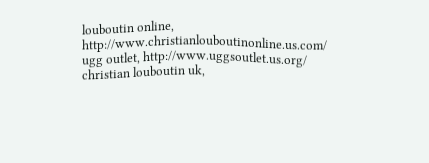louboutin online, http://www.christianlouboutinonline.us.com/
ugg outlet, http://www.uggsoutlet.us.org/
christian louboutin uk,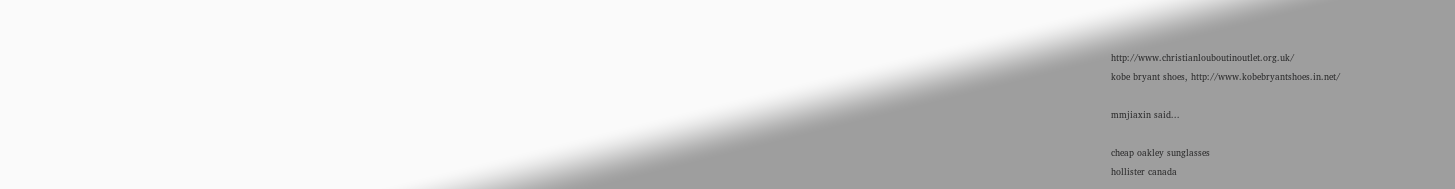http://www.christianlouboutinoutlet.org.uk/
kobe bryant shoes, http://www.kobebryantshoes.in.net/

mmjiaxin said...

cheap oakley sunglasses
hollister canada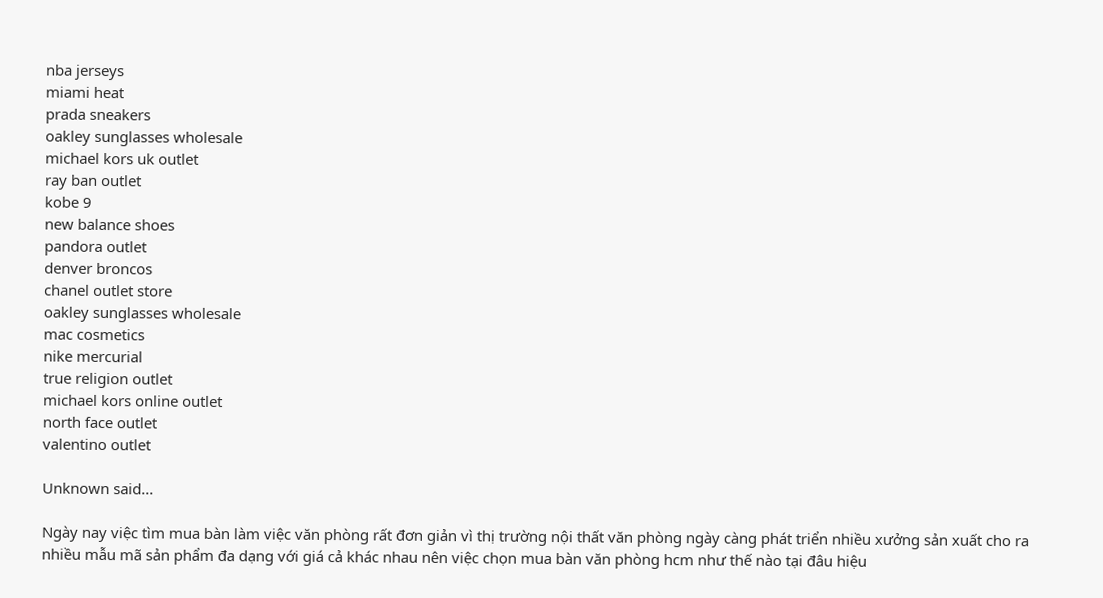nba jerseys
miami heat
prada sneakers
oakley sunglasses wholesale
michael kors uk outlet
ray ban outlet
kobe 9
new balance shoes
pandora outlet
denver broncos
chanel outlet store
oakley sunglasses wholesale
mac cosmetics
nike mercurial
true religion outlet
michael kors online outlet
north face outlet
valentino outlet

Unknown said...

Ngày nay việc tìm mua bàn làm việc văn phòng rất đơn giản vì thị trường nội thất văn phòng ngày càng phát triển nhiều xưởng sản xuất cho ra nhiều mẫu mã sản phẩm đa dạng với giá cả khác nhau nên việc chọn mua bàn văn phòng hcm như thế nào tại đâu hiệu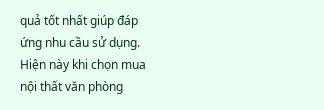quả tốt nhất giúp đáp ứng nhu cầu sử dụng. Hiện này khi chọn mua nội thất văn phòng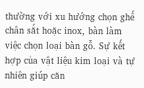thường với xu hướng chọn ghế chân sắt hoặc inox, bàn làm việc chọn loại bàn gỗ. Sự kết hợp của vật liệu kim loại và tự nhiên giúp căn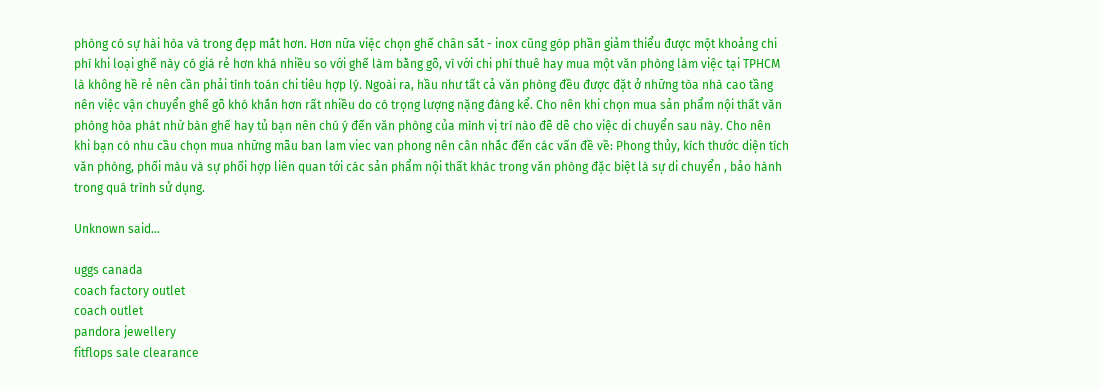phòng có sự hài hòa và trong đẹp mắt hơn. Hơn nữa việc chọn ghế chân sắt - inox cũng góp phần giảm thiểu được một khoảng chi phí khi loại ghế này có giá rẻ hơn khá nhiều so với ghế làm bằng gỗ, vì với chi phí thuê hay mua một văn phòng làm việc tại TPHCM là không hề rẻ nên cần phải tính toán chi tiêu hợp lý. Ngoài ra, hầu như tất cả văn phòng đều được đặt ở những tòa nhà cao tầng nên việc vận chuyển ghế gỗ khó khắn hơn rất nhiều do có trọng lượng nặng đáng kể. Cho nên khi chọn mua sản phẩm nội thất văn phòng hòa phát nhừ bàn ghế hay tủ bạn nên chú ý đến văn phòng của mình vị trí nào đễ dễ cho việc di chuyển sau này. Cho nên khi bạn có nhu cầu chọn mua những mẫu ban lam viec van phong nên cân nhắc đến các vấn đề về: Phong thủy, kích thước diện tích văn phòng, phối màu và sự phối hợp liên quan tới các sản phẩm nội thất khác trong văn phòng đặc biệt là sự di chuyển , bảo hành trong quá trình sử dụng.

Unknown said...

uggs canada
coach factory outlet
coach outlet
pandora jewellery
fitflops sale clearance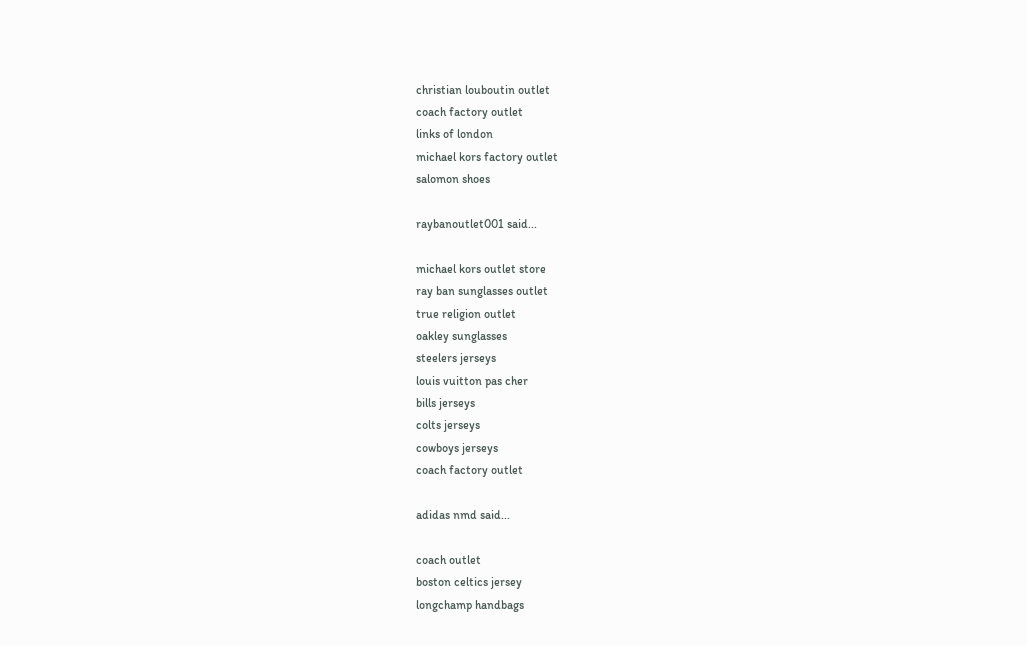christian louboutin outlet
coach factory outlet
links of london
michael kors factory outlet
salomon shoes

raybanoutlet001 said...

michael kors outlet store
ray ban sunglasses outlet
true religion outlet
oakley sunglasses
steelers jerseys
louis vuitton pas cher
bills jerseys
colts jerseys
cowboys jerseys
coach factory outlet

adidas nmd said...

coach outlet
boston celtics jersey
longchamp handbags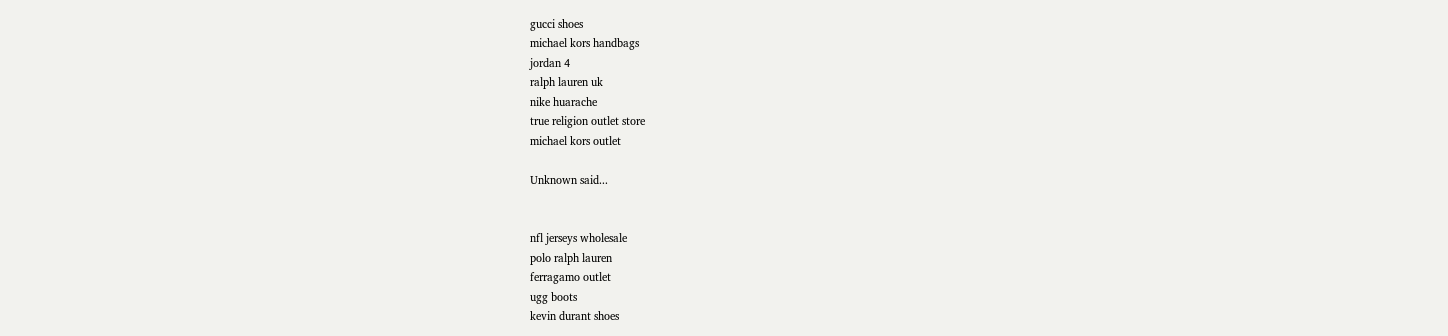gucci shoes
michael kors handbags
jordan 4
ralph lauren uk
nike huarache
true religion outlet store
michael kors outlet

Unknown said...


nfl jerseys wholesale
polo ralph lauren
ferragamo outlet
ugg boots
kevin durant shoes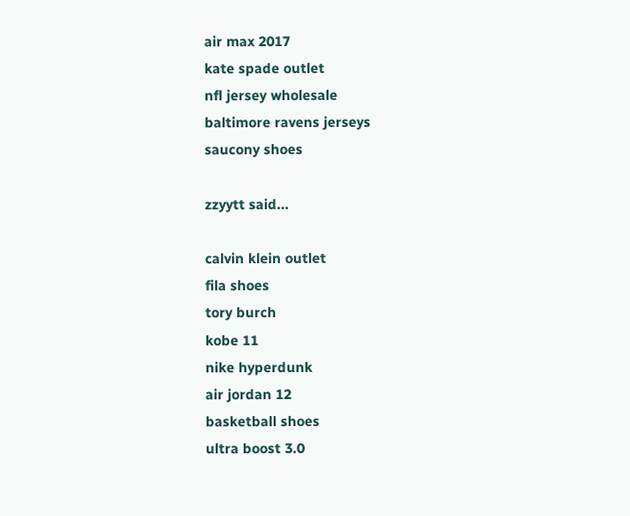air max 2017
kate spade outlet
nfl jersey wholesale
baltimore ravens jerseys
saucony shoes

zzyytt said...

calvin klein outlet
fila shoes
tory burch
kobe 11
nike hyperdunk
air jordan 12
basketball shoes
ultra boost 3.0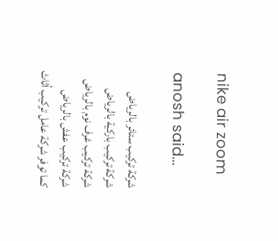nike air zoom

anosh said...

شركة تركيب ستائر بالرياض
شركة تركيب باركية بالرياض
شركة تركيب غرف نوم بالرياض
شركة تركيب عفش بالرياض
كما توفر شركة عامل تركيب أثاث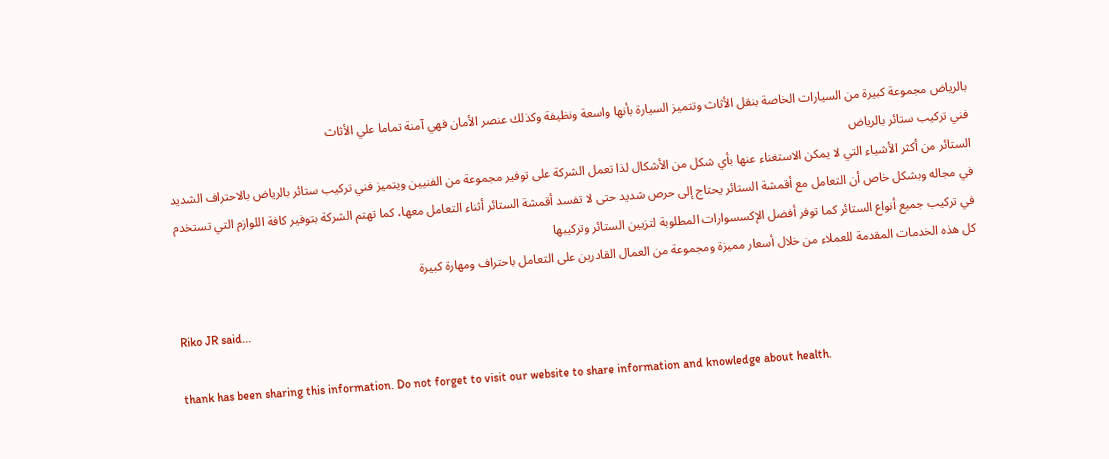بالرياض مجموعة كبيرة من السيارات الخاصة بنقل الأثاث وتتميز السيارة بأنها واسعة ونظيفة وكذلك عنصر الأمان فهي آمنة تماما علي الأثاث
فني تركيب ستائر بالرياض
الستائر من أكثر الأشياء التي لا يمكن الاستغناء عنها بأي شكل من الأشكال لذا تعمل الشركة على توفير مجموعة من الفنيين ويتميز فني تركيب ستائر بالرياض بالاحتراف الشديد في مجاله وبشكل خاص أن التعامل مع أقمشة الستائر يحتاج إلى حرص شديد حتى لا تفسد أقمشة الستائر أثناء التعامل معها، كما تهتم الشركة بتوفير كافة اللوازم التي تستخدم في تركيب جميع أنواع الستائر كما توفر أفضل الإكسسوارات المطلوبة لتزيين الستائر وتركيبها
كل هذه الخدمات المقدمة للعملاء من خلال أسعار مميزة ومجموعة من العمال القادرين على التعامل باحتراف ومهارة كبيرة

Riko JR said...

thank has been sharing this information. Do not forget to visit our website to share information and knowledge about health.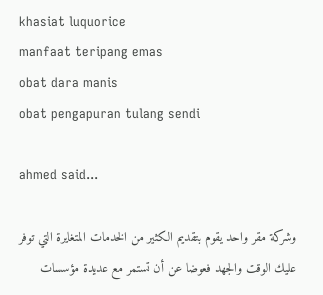khasiat luquorice
manfaat teripang emas
obat dara manis
obat pengapuran tulang sendi

ahmed said...

وشركة مقر واحد يقوم بتقديم الكثير من الخدمات المتغايرة التي توفر عليك الوقت والجهد فعوضا عن أن تستمر مع عديدة مؤسسات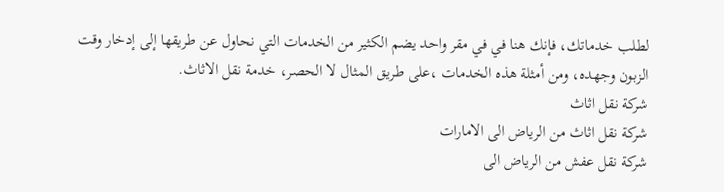لطلب خدماتك، فإنك هنا في في مقر واحد يضم الكثير من الخدمات التي نحاول عن طريقها إلى إدخار وقت الزبون وجهده، ومن أمثلة هذه الخدمات ،على طريق المثال لا الحصر، خدمة نقل الاثاث.
شركة نقل اثاث
شركة نقل اثاث من الرياض الى الامارات
شركة نقل عفش من الرياض الى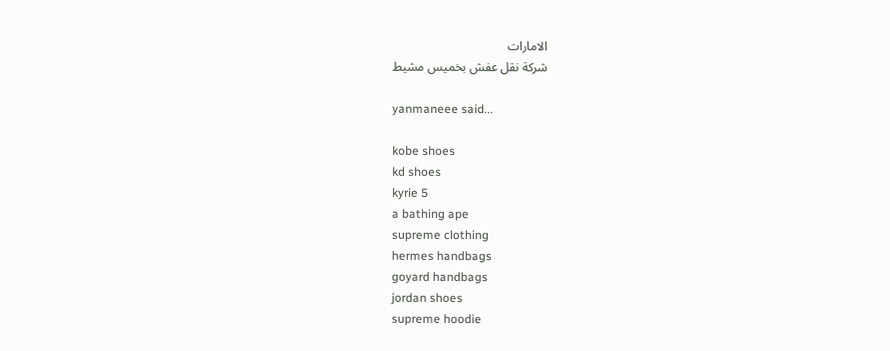الامارات
شركة نقل عفش بخميس مشيط

yanmaneee said...

kobe shoes
kd shoes
kyrie 5
a bathing ape
supreme clothing
hermes handbags
goyard handbags
jordan shoes
supreme hoodie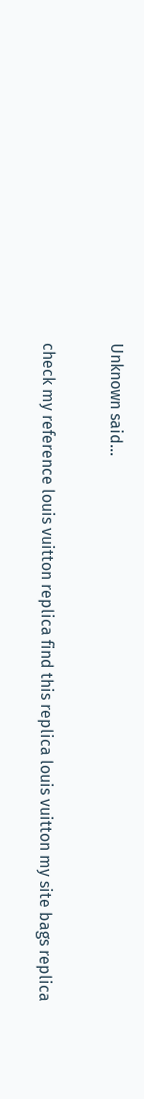Unknown said...

check my reference louis vuitton replica find this replica louis vuitton my site bags replica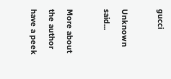gucci

Unknown said...

More about the author have a peek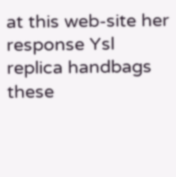at this web-site her response Ysl replica handbags these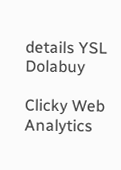details YSL Dolabuy

Clicky Web Analytics